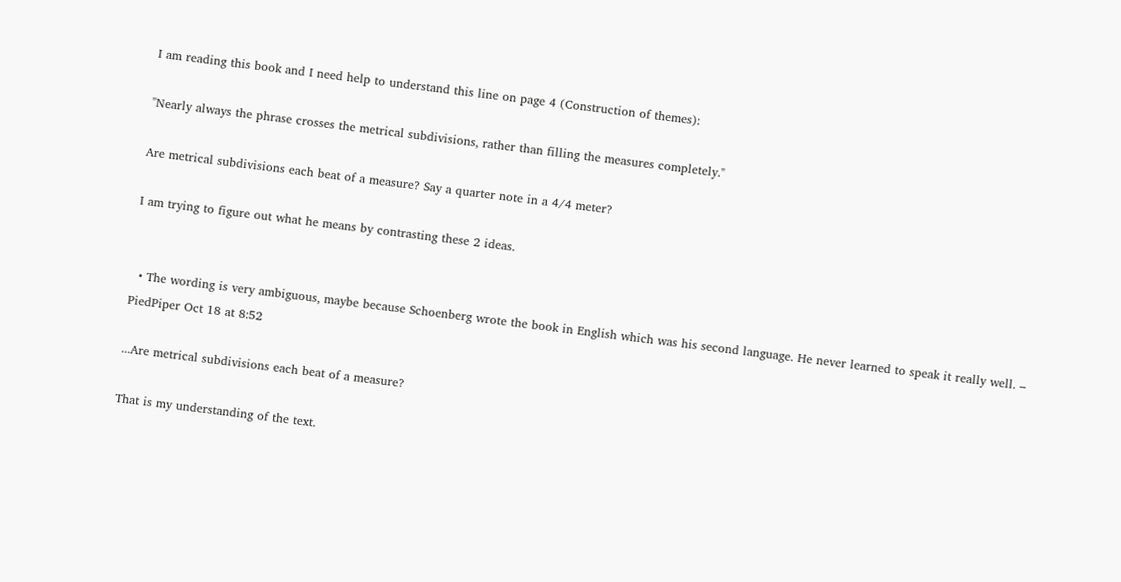I am reading this book and I need help to understand this line on page 4 (Construction of themes):

"Nearly always the phrase crosses the metrical subdivisions, rather than filling the measures completely."

Are metrical subdivisions each beat of a measure? Say a quarter note in a 4/4 meter?

I am trying to figure out what he means by contrasting these 2 ideas.


  • The wording is very ambiguous, maybe because Schoenberg wrote the book in English which was his second language. He never learned to speak it really well. – PiedPiper Oct 18 at 8:52

...Are metrical subdivisions each beat of a measure?

That is my understanding of the text.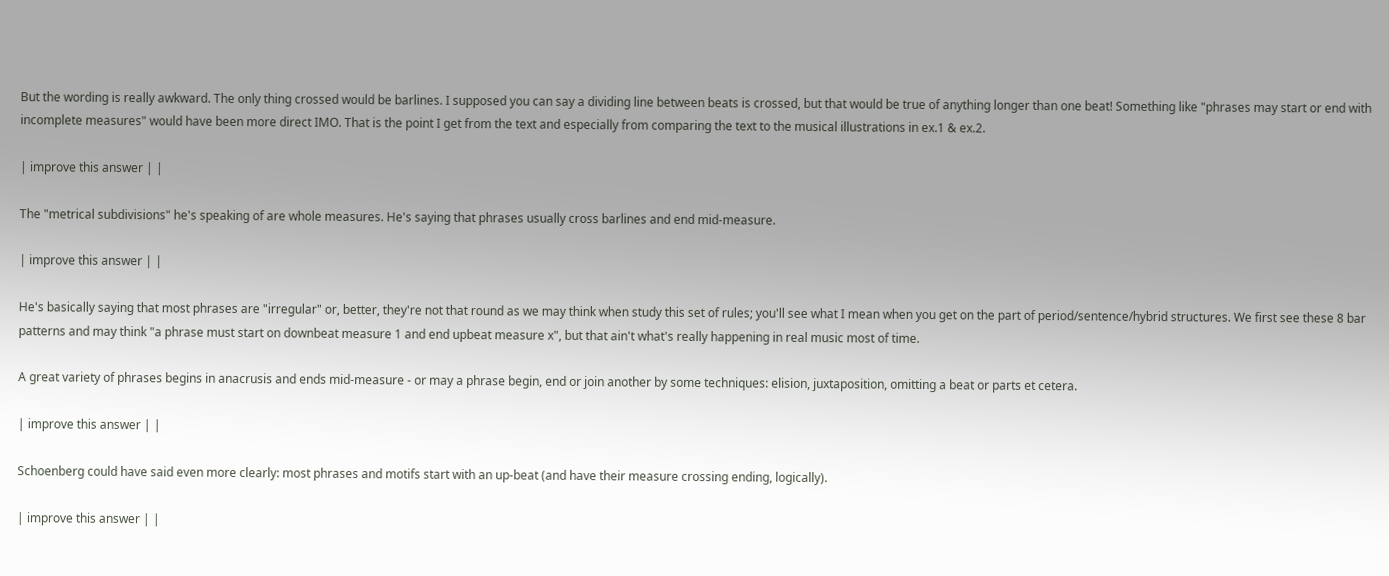But the wording is really awkward. The only thing crossed would be barlines. I supposed you can say a dividing line between beats is crossed, but that would be true of anything longer than one beat! Something like "phrases may start or end with incomplete measures" would have been more direct IMO. That is the point I get from the text and especially from comparing the text to the musical illustrations in ex.1 & ex.2.

| improve this answer | |

The "metrical subdivisions" he's speaking of are whole measures. He's saying that phrases usually cross barlines and end mid-measure.

| improve this answer | |

He's basically saying that most phrases are "irregular" or, better, they're not that round as we may think when study this set of rules; you'll see what I mean when you get on the part of period/sentence/hybrid structures. We first see these 8 bar patterns and may think "a phrase must start on downbeat measure 1 and end upbeat measure x", but that ain't what's really happening in real music most of time.

A great variety of phrases begins in anacrusis and ends mid-measure - or may a phrase begin, end or join another by some techniques: elision, juxtaposition, omitting a beat or parts et cetera.

| improve this answer | |

Schoenberg could have said even more clearly: most phrases and motifs start with an up-beat (and have their measure crossing ending, logically).

| improve this answer | |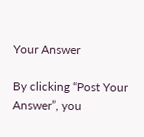Your Answer

By clicking “Post Your Answer”, you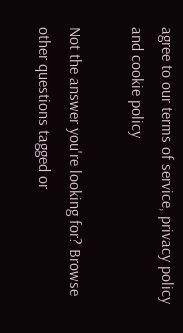agree to our terms of service, privacy policy and cookie policy

Not the answer you're looking for? Browse other questions tagged or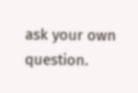ask your own question.